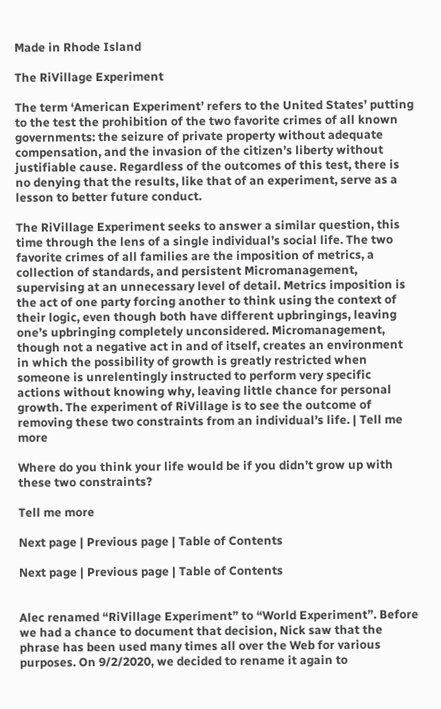Made in Rhode Island

The RiVillage Experiment

The term ‘American Experiment’ refers to the United States’ putting to the test the prohibition of the two favorite crimes of all known governments: the seizure of private property without adequate compensation, and the invasion of the citizen’s liberty without justifiable cause. Regardless of the outcomes of this test, there is no denying that the results, like that of an experiment, serve as a lesson to better future conduct.

The RiVillage Experiment seeks to answer a similar question, this time through the lens of a single individual’s social life. The two favorite crimes of all families are the imposition of metrics, a collection of standards, and persistent Micromanagement, supervising at an unnecessary level of detail. Metrics imposition is the act of one party forcing another to think using the context of their logic, even though both have different upbringings, leaving one’s upbringing completely unconsidered. Micromanagement, though not a negative act in and of itself, creates an environment in which the possibility of growth is greatly restricted when someone is unrelentingly instructed to perform very specific actions without knowing why, leaving little chance for personal growth. The experiment of RiVillage is to see the outcome of removing these two constraints from an individual’s life. | Tell me more

Where do you think your life would be if you didn’t grow up with these two constraints?

Tell me more

Next page | Previous page | Table of Contents

Next page | Previous page | Table of Contents


Alec renamed “RiVillage Experiment” to “World Experiment”. Before we had a chance to document that decision, Nick saw that the phrase has been used many times all over the Web for various purposes. On 9/2/2020, we decided to rename it again to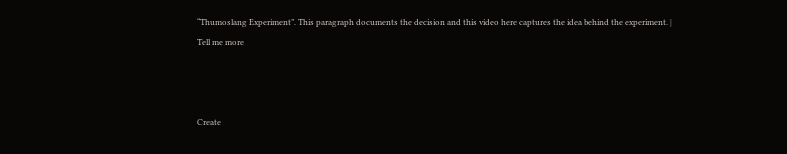“Thumoslang Experiment”. This paragraph documents the decision and this video here captures the idea behind the experiment. | Tell me more



Create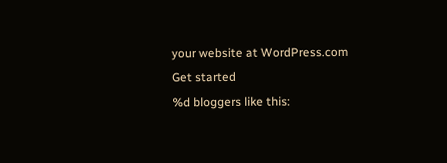your website at WordPress.com
Get started
%d bloggers like this: